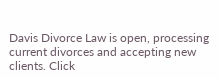Davis Divorce Law is open, processing current divorces and accepting new clients. Click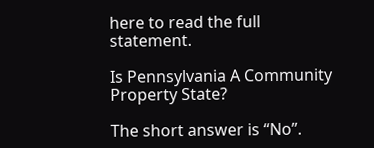here to read the full statement.

Is Pennsylvania A Community Property State?

The short answer is “No”.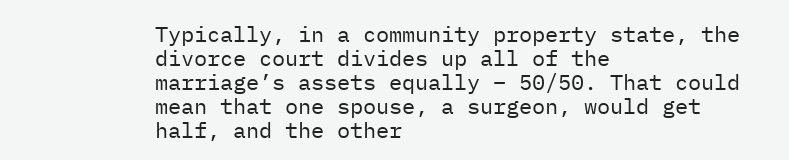Typically, in a community property state, the divorce court divides up all of the marriage’s assets equally – 50/50. That could mean that one spouse, a surgeon, would get half, and the other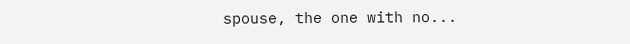spouse, the one with no...